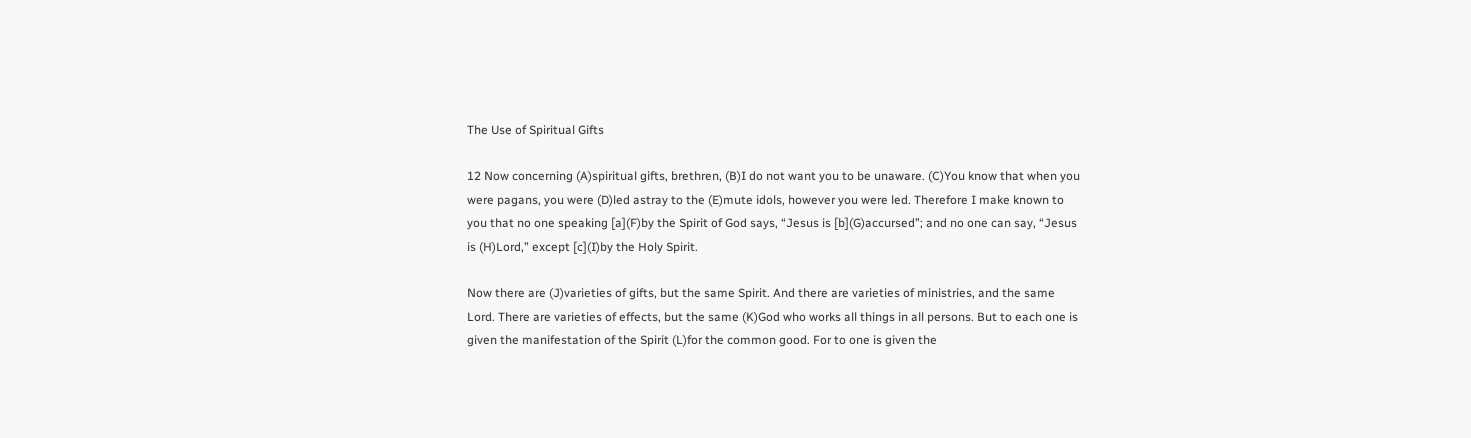The Use of Spiritual Gifts

12 Now concerning (A)spiritual gifts, brethren, (B)I do not want you to be unaware. (C)You know that when you were pagans, you were (D)led astray to the (E)mute idols, however you were led. Therefore I make known to you that no one speaking [a](F)by the Spirit of God says, “Jesus is [b](G)accursed”; and no one can say, “Jesus is (H)Lord,” except [c](I)by the Holy Spirit.

Now there are (J)varieties of gifts, but the same Spirit. And there are varieties of ministries, and the same Lord. There are varieties of effects, but the same (K)God who works all things in all persons. But to each one is given the manifestation of the Spirit (L)for the common good. For to one is given the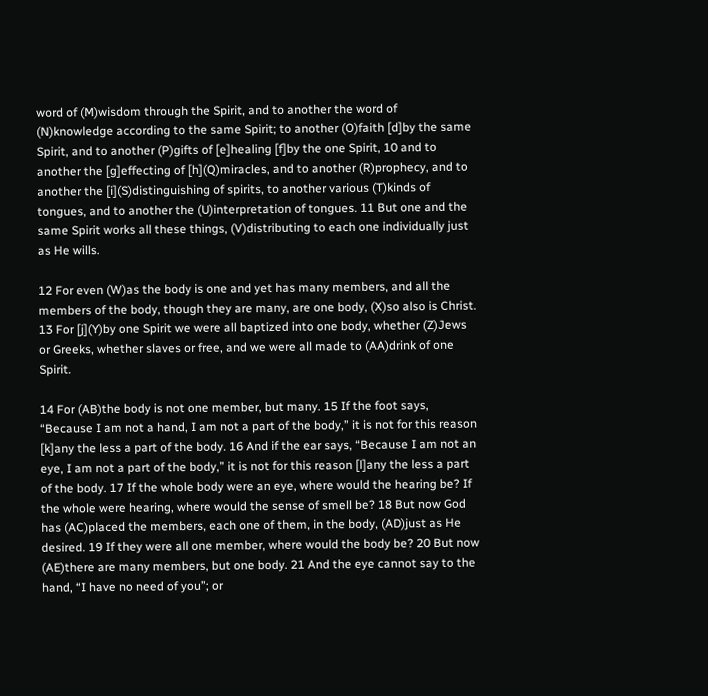word of (M)wisdom through the Spirit, and to another the word of (N)knowledge according to the same Spirit; to another (O)faith [d]by the same Spirit, and to another (P)gifts of [e]healing [f]by the one Spirit, 10 and to another the [g]effecting of [h](Q)miracles, and to another (R)prophecy, and to another the [i](S)distinguishing of spirits, to another various (T)kinds of tongues, and to another the (U)interpretation of tongues. 11 But one and the same Spirit works all these things, (V)distributing to each one individually just as He wills.

12 For even (W)as the body is one and yet has many members, and all the members of the body, though they are many, are one body, (X)so also is Christ. 13 For [j](Y)by one Spirit we were all baptized into one body, whether (Z)Jews or Greeks, whether slaves or free, and we were all made to (AA)drink of one Spirit.

14 For (AB)the body is not one member, but many. 15 If the foot says, “Because I am not a hand, I am not a part of the body,” it is not for this reason [k]any the less a part of the body. 16 And if the ear says, “Because I am not an eye, I am not a part of the body,” it is not for this reason [l]any the less a part of the body. 17 If the whole body were an eye, where would the hearing be? If the whole were hearing, where would the sense of smell be? 18 But now God has (AC)placed the members, each one of them, in the body, (AD)just as He desired. 19 If they were all one member, where would the body be? 20 But now (AE)there are many members, but one body. 21 And the eye cannot say to the hand, “I have no need of you”; or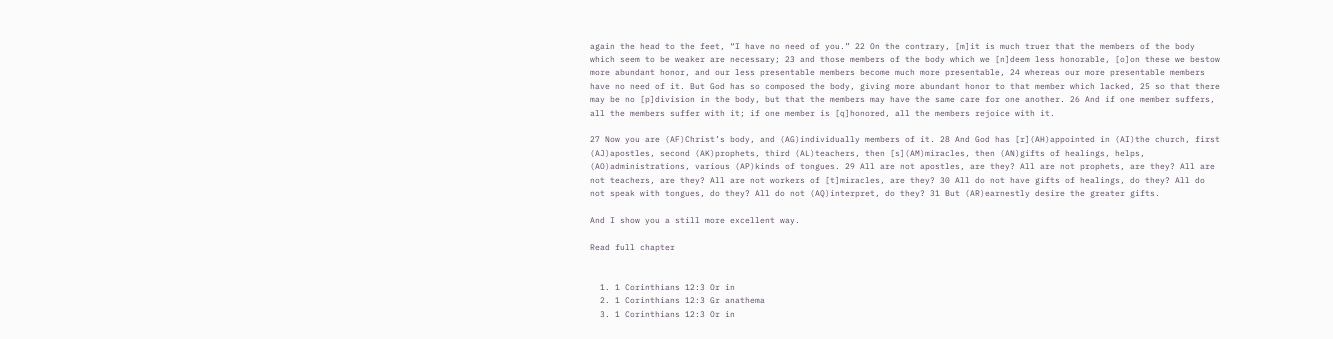again the head to the feet, “I have no need of you.” 22 On the contrary, [m]it is much truer that the members of the body which seem to be weaker are necessary; 23 and those members of the body which we [n]deem less honorable, [o]on these we bestow more abundant honor, and our less presentable members become much more presentable, 24 whereas our more presentable members have no need of it. But God has so composed the body, giving more abundant honor to that member which lacked, 25 so that there may be no [p]division in the body, but that the members may have the same care for one another. 26 And if one member suffers, all the members suffer with it; if one member is [q]honored, all the members rejoice with it.

27 Now you are (AF)Christ’s body, and (AG)individually members of it. 28 And God has [r](AH)appointed in (AI)the church, first (AJ)apostles, second (AK)prophets, third (AL)teachers, then [s](AM)miracles, then (AN)gifts of healings, helps, (AO)administrations, various (AP)kinds of tongues. 29 All are not apostles, are they? All are not prophets, are they? All are not teachers, are they? All are not workers of [t]miracles, are they? 30 All do not have gifts of healings, do they? All do not speak with tongues, do they? All do not (AQ)interpret, do they? 31 But (AR)earnestly desire the greater gifts.

And I show you a still more excellent way.

Read full chapter


  1. 1 Corinthians 12:3 Or in
  2. 1 Corinthians 12:3 Gr anathema
  3. 1 Corinthians 12:3 Or in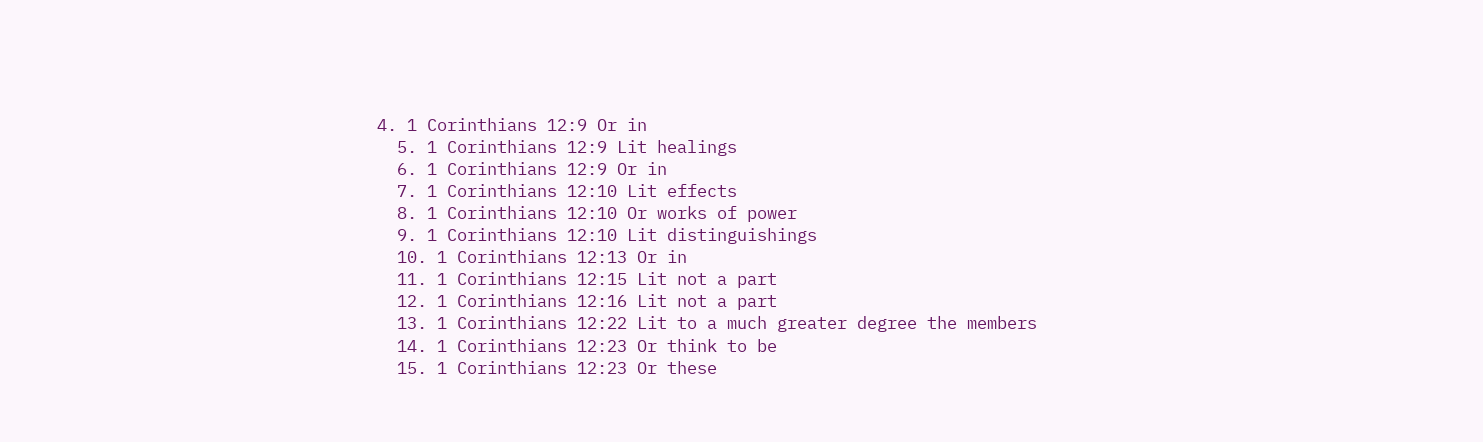4. 1 Corinthians 12:9 Or in
  5. 1 Corinthians 12:9 Lit healings
  6. 1 Corinthians 12:9 Or in
  7. 1 Corinthians 12:10 Lit effects
  8. 1 Corinthians 12:10 Or works of power
  9. 1 Corinthians 12:10 Lit distinguishings
  10. 1 Corinthians 12:13 Or in
  11. 1 Corinthians 12:15 Lit not a part
  12. 1 Corinthians 12:16 Lit not a part
  13. 1 Corinthians 12:22 Lit to a much greater degree the members
  14. 1 Corinthians 12:23 Or think to be
  15. 1 Corinthians 12:23 Or these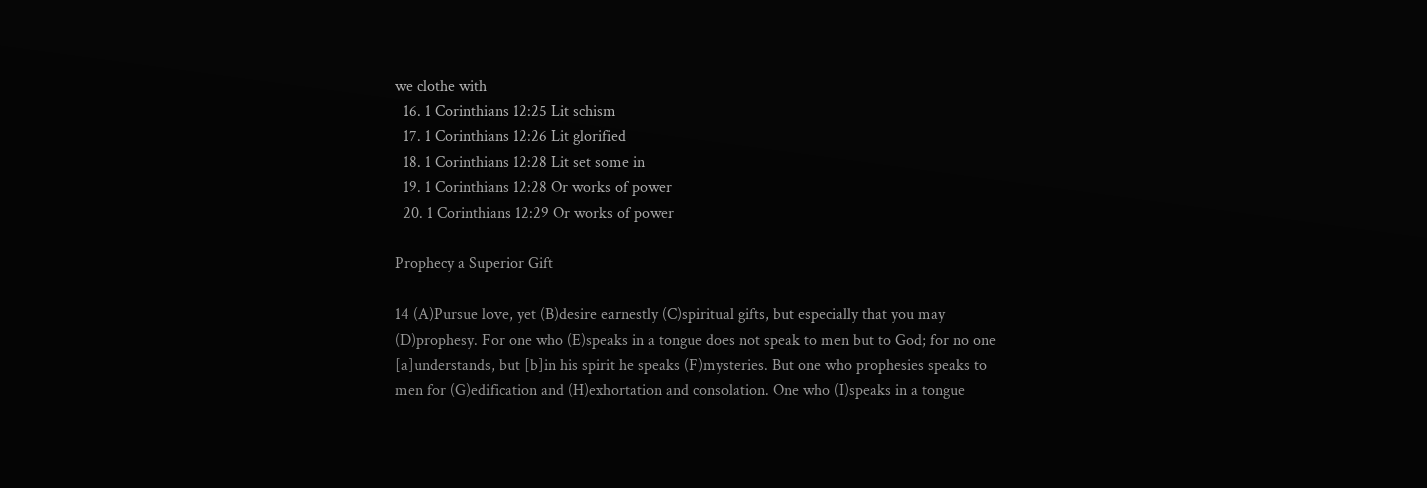we clothe with
  16. 1 Corinthians 12:25 Lit schism
  17. 1 Corinthians 12:26 Lit glorified
  18. 1 Corinthians 12:28 Lit set some in
  19. 1 Corinthians 12:28 Or works of power
  20. 1 Corinthians 12:29 Or works of power

Prophecy a Superior Gift

14 (A)Pursue love, yet (B)desire earnestly (C)spiritual gifts, but especially that you may (D)prophesy. For one who (E)speaks in a tongue does not speak to men but to God; for no one [a]understands, but [b]in his spirit he speaks (F)mysteries. But one who prophesies speaks to men for (G)edification and (H)exhortation and consolation. One who (I)speaks in a tongue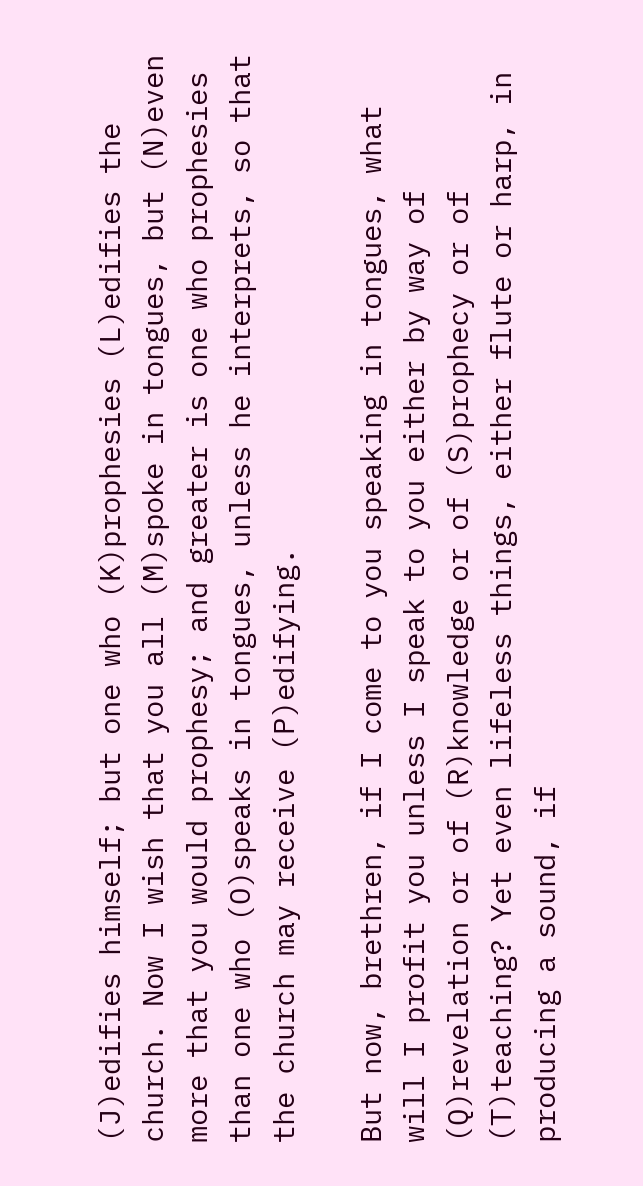(J)edifies himself; but one who (K)prophesies (L)edifies the church. Now I wish that you all (M)spoke in tongues, but (N)even more that you would prophesy; and greater is one who prophesies than one who (O)speaks in tongues, unless he interprets, so that the church may receive (P)edifying.

But now, brethren, if I come to you speaking in tongues, what will I profit you unless I speak to you either by way of (Q)revelation or of (R)knowledge or of (S)prophecy or of (T)teaching? Yet even lifeless things, either flute or harp, in producing a sound, if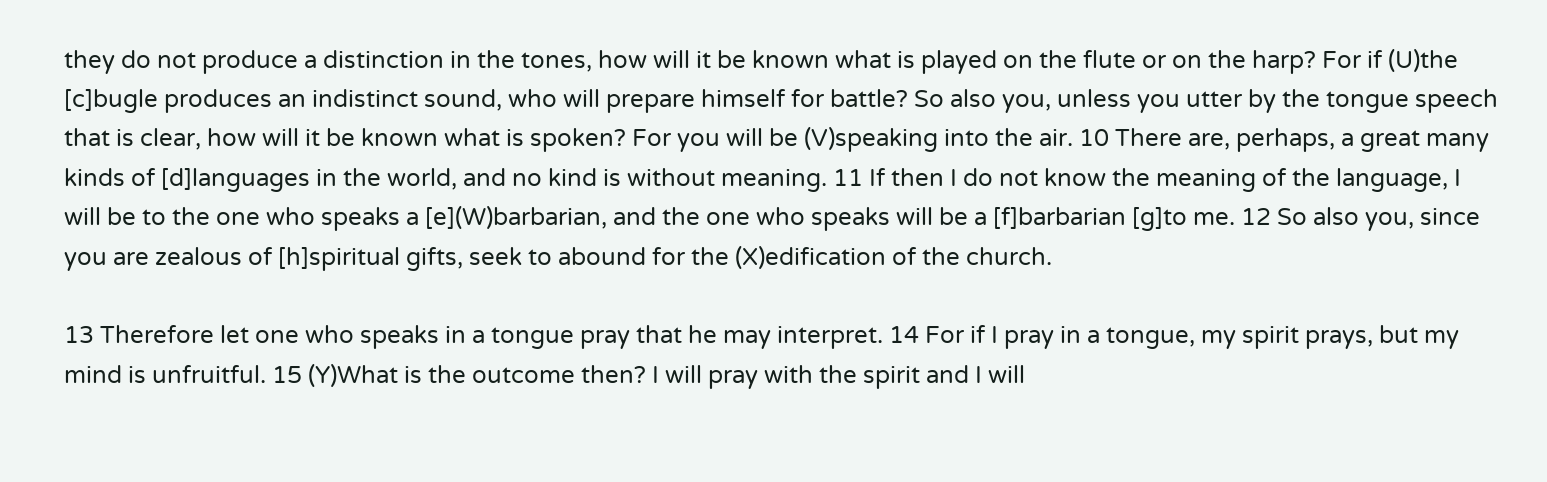they do not produce a distinction in the tones, how will it be known what is played on the flute or on the harp? For if (U)the [c]bugle produces an indistinct sound, who will prepare himself for battle? So also you, unless you utter by the tongue speech that is clear, how will it be known what is spoken? For you will be (V)speaking into the air. 10 There are, perhaps, a great many kinds of [d]languages in the world, and no kind is without meaning. 11 If then I do not know the meaning of the language, I will be to the one who speaks a [e](W)barbarian, and the one who speaks will be a [f]barbarian [g]to me. 12 So also you, since you are zealous of [h]spiritual gifts, seek to abound for the (X)edification of the church.

13 Therefore let one who speaks in a tongue pray that he may interpret. 14 For if I pray in a tongue, my spirit prays, but my mind is unfruitful. 15 (Y)What is the outcome then? I will pray with the spirit and I will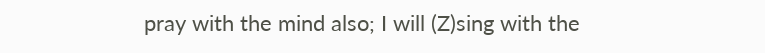pray with the mind also; I will (Z)sing with the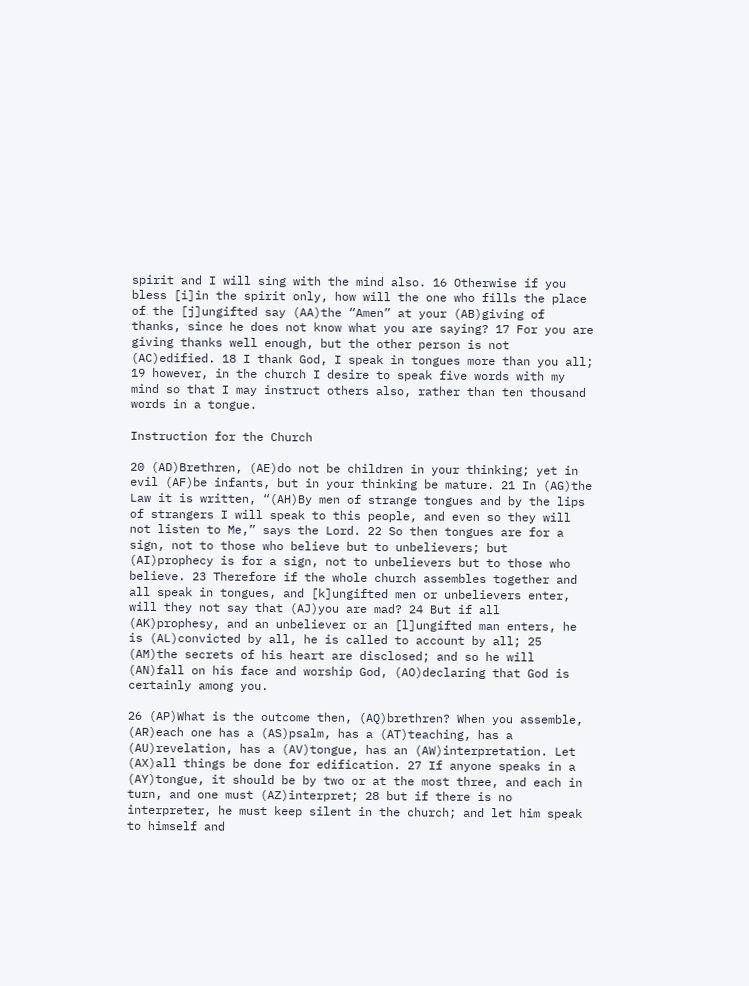spirit and I will sing with the mind also. 16 Otherwise if you bless [i]in the spirit only, how will the one who fills the place of the [j]ungifted say (AA)the “Amen” at your (AB)giving of thanks, since he does not know what you are saying? 17 For you are giving thanks well enough, but the other person is not (AC)edified. 18 I thank God, I speak in tongues more than you all; 19 however, in the church I desire to speak five words with my mind so that I may instruct others also, rather than ten thousand words in a tongue.

Instruction for the Church

20 (AD)Brethren, (AE)do not be children in your thinking; yet in evil (AF)be infants, but in your thinking be mature. 21 In (AG)the Law it is written, “(AH)By men of strange tongues and by the lips of strangers I will speak to this people, and even so they will not listen to Me,” says the Lord. 22 So then tongues are for a sign, not to those who believe but to unbelievers; but (AI)prophecy is for a sign, not to unbelievers but to those who believe. 23 Therefore if the whole church assembles together and all speak in tongues, and [k]ungifted men or unbelievers enter, will they not say that (AJ)you are mad? 24 But if all (AK)prophesy, and an unbeliever or an [l]ungifted man enters, he is (AL)convicted by all, he is called to account by all; 25 (AM)the secrets of his heart are disclosed; and so he will (AN)fall on his face and worship God, (AO)declaring that God is certainly among you.

26 (AP)What is the outcome then, (AQ)brethren? When you assemble, (AR)each one has a (AS)psalm, has a (AT)teaching, has a (AU)revelation, has a (AV)tongue, has an (AW)interpretation. Let (AX)all things be done for edification. 27 If anyone speaks in a (AY)tongue, it should be by two or at the most three, and each in turn, and one must (AZ)interpret; 28 but if there is no interpreter, he must keep silent in the church; and let him speak to himself and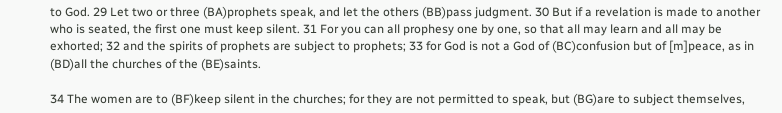to God. 29 Let two or three (BA)prophets speak, and let the others (BB)pass judgment. 30 But if a revelation is made to another who is seated, the first one must keep silent. 31 For you can all prophesy one by one, so that all may learn and all may be exhorted; 32 and the spirits of prophets are subject to prophets; 33 for God is not a God of (BC)confusion but of [m]peace, as in (BD)all the churches of the (BE)saints.

34 The women are to (BF)keep silent in the churches; for they are not permitted to speak, but (BG)are to subject themselves,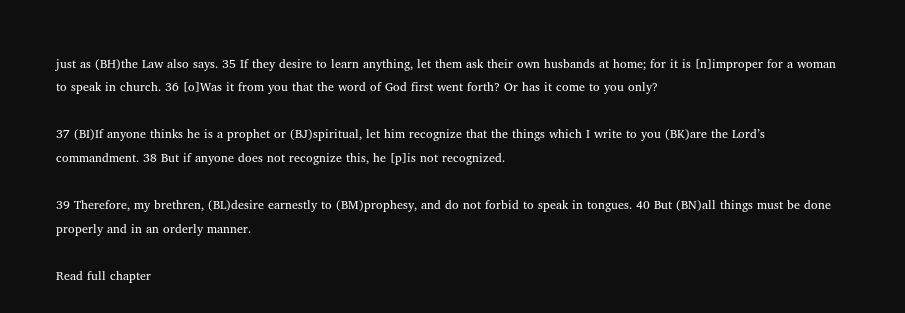just as (BH)the Law also says. 35 If they desire to learn anything, let them ask their own husbands at home; for it is [n]improper for a woman to speak in church. 36 [o]Was it from you that the word of God first went forth? Or has it come to you only?

37 (BI)If anyone thinks he is a prophet or (BJ)spiritual, let him recognize that the things which I write to you (BK)are the Lord’s commandment. 38 But if anyone does not recognize this, he [p]is not recognized.

39 Therefore, my brethren, (BL)desire earnestly to (BM)prophesy, and do not forbid to speak in tongues. 40 But (BN)all things must be done properly and in an orderly manner.

Read full chapter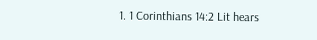1. 1 Corinthians 14:2 Lit hears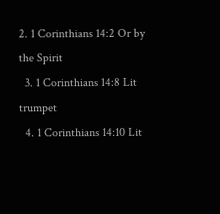2. 1 Corinthians 14:2 Or by the Spirit
  3. 1 Corinthians 14:8 Lit trumpet
  4. 1 Corinthians 14:10 Lit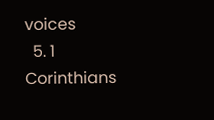voices
  5. 1 Corinthians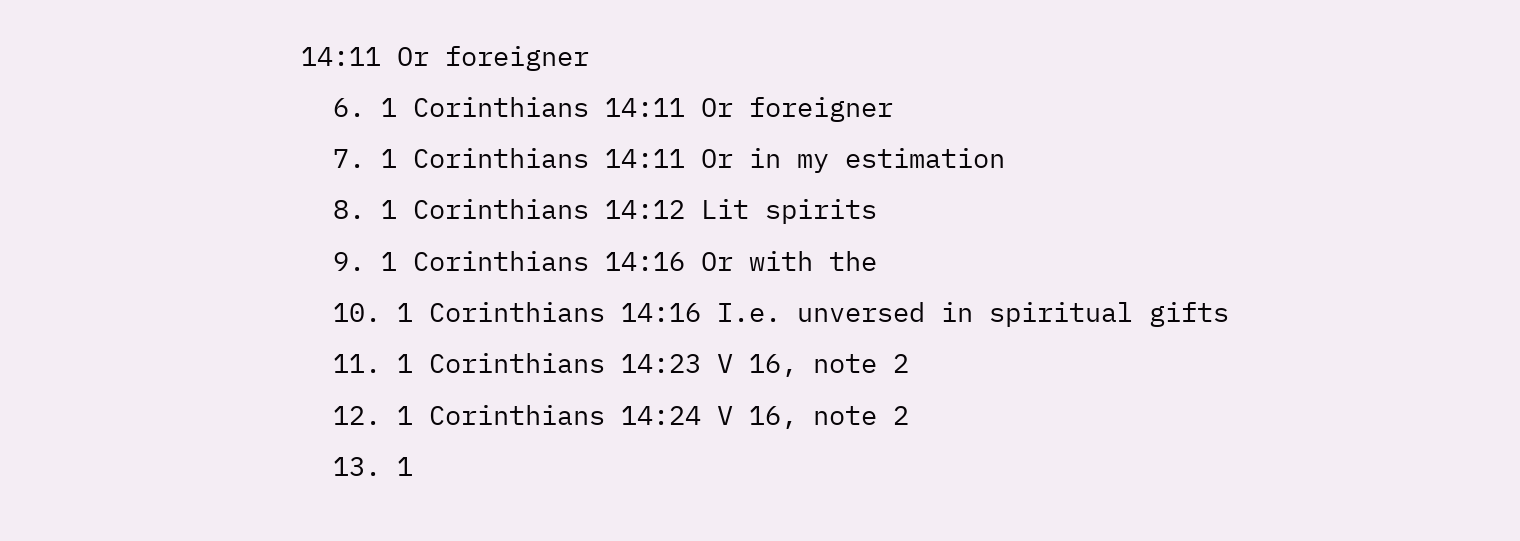14:11 Or foreigner
  6. 1 Corinthians 14:11 Or foreigner
  7. 1 Corinthians 14:11 Or in my estimation
  8. 1 Corinthians 14:12 Lit spirits
  9. 1 Corinthians 14:16 Or with the
  10. 1 Corinthians 14:16 I.e. unversed in spiritual gifts
  11. 1 Corinthians 14:23 V 16, note 2
  12. 1 Corinthians 14:24 V 16, note 2
  13. 1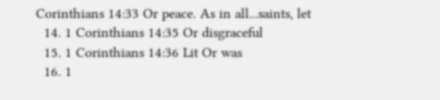Corinthians 14:33 Or peace. As in all...saints, let
  14. 1 Corinthians 14:35 Or disgraceful
  15. 1 Corinthians 14:36 Lit Or was
  16. 1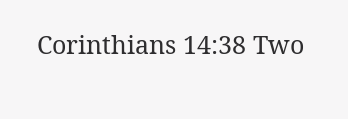Corinthians 14:38 Two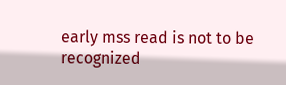early mss read is not to be recognized